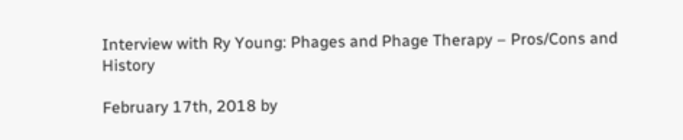Interview with Ry Young: Phages and Phage Therapy – Pros/Cons and History

February 17th, 2018 by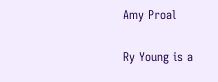Amy Proal

Ry Young is a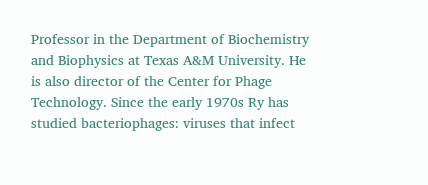Professor in the Department of Biochemistry and Biophysics at Texas A&M University. He is also director of the Center for Phage Technology. Since the early 1970s Ry has studied bacteriophages: viruses that infect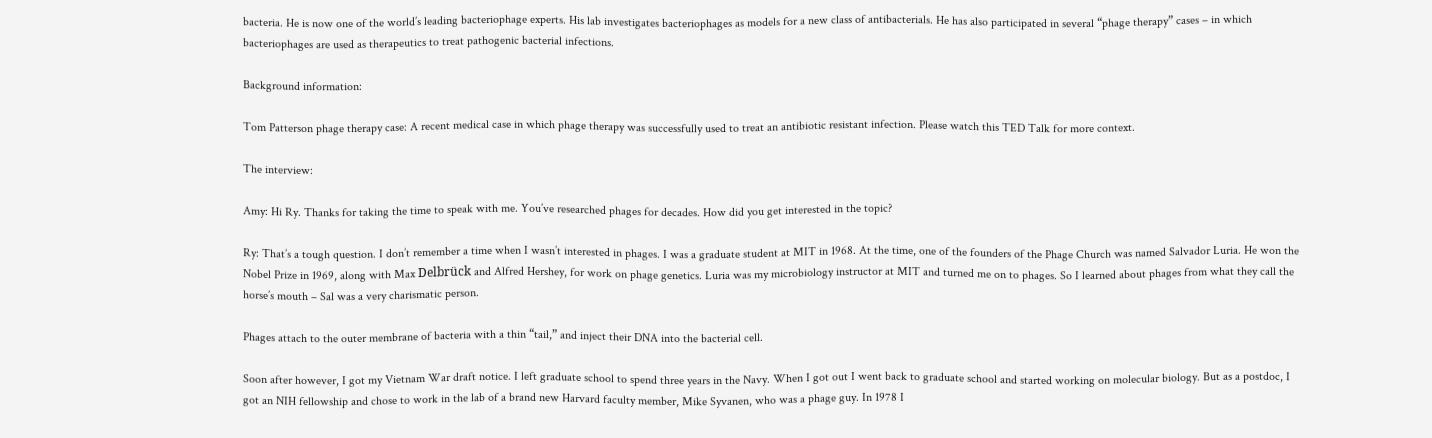bacteria. He is now one of the world’s leading bacteriophage experts. His lab investigates bacteriophages as models for a new class of antibacterials. He has also participated in several “phage therapy” cases – in which bacteriophages are used as therapeutics to treat pathogenic bacterial infections.

Background information:

Tom Patterson phage therapy case: A recent medical case in which phage therapy was successfully used to treat an antibiotic resistant infection. Please watch this TED Talk for more context.

The interview:

Amy: Hi Ry. Thanks for taking the time to speak with me. You’ve researched phages for decades. How did you get interested in the topic?

Ry: That’s a tough question. I don’t remember a time when I wasn’t interested in phages. I was a graduate student at MIT in 1968. At the time, one of the founders of the Phage Church was named Salvador Luria. He won the Nobel Prize in 1969, along with Max Delbrück and Alfred Hershey, for work on phage genetics. Luria was my microbiology instructor at MIT and turned me on to phages. So I learned about phages from what they call the horse’s mouth – Sal was a very charismatic person.

Phages attach to the outer membrane of bacteria with a thin “tail,” and inject their DNA into the bacterial cell.

Soon after however, I got my Vietnam War draft notice. I left graduate school to spend three years in the Navy. When I got out I went back to graduate school and started working on molecular biology. But as a postdoc, I got an NIH fellowship and chose to work in the lab of a brand new Harvard faculty member, Mike Syvanen, who was a phage guy. In 1978 I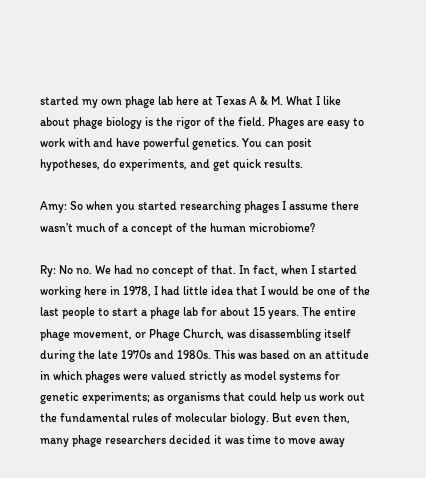started my own phage lab here at Texas A & M. What I like about phage biology is the rigor of the field. Phages are easy to work with and have powerful genetics. You can posit hypotheses, do experiments, and get quick results.

Amy: So when you started researching phages I assume there wasn’t much of a concept of the human microbiome?

Ry: No no. We had no concept of that. In fact, when I started working here in 1978, I had little idea that I would be one of the last people to start a phage lab for about 15 years. The entire phage movement, or Phage Church, was disassembling itself during the late 1970s and 1980s. This was based on an attitude in which phages were valued strictly as model systems for genetic experiments; as organisms that could help us work out the fundamental rules of molecular biology. But even then, many phage researchers decided it was time to move away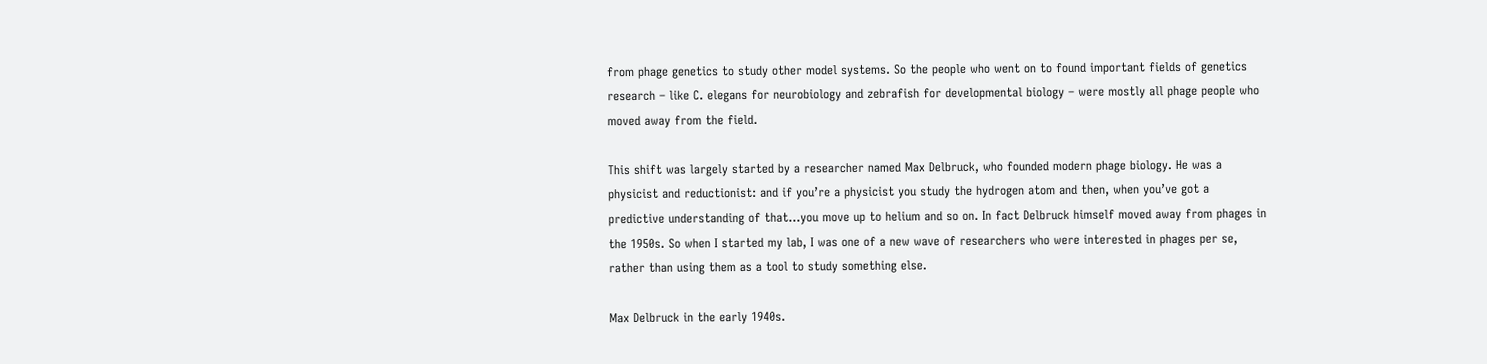from phage genetics to study other model systems. So the people who went on to found important fields of genetics research – like C. elegans for neurobiology and zebrafish for developmental biology – were mostly all phage people who moved away from the field.

This shift was largely started by a researcher named Max Delbruck, who founded modern phage biology. He was a physicist and reductionist: and if you’re a physicist you study the hydrogen atom and then, when you’ve got a predictive understanding of that…you move up to helium and so on. In fact Delbruck himself moved away from phages in the 1950s. So when I started my lab, I was one of a new wave of researchers who were interested in phages per se, rather than using them as a tool to study something else.

Max Delbruck in the early 1940s.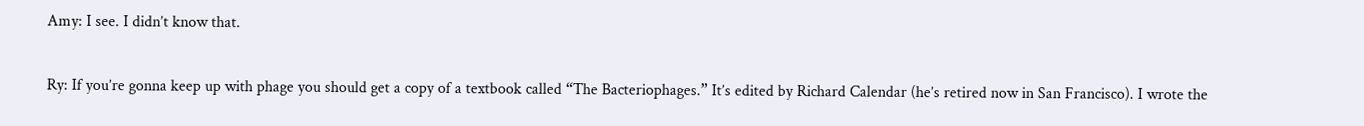Amy: I see. I didn’t know that.

Ry: If you’re gonna keep up with phage you should get a copy of a textbook called “The Bacteriophages.” It’s edited by Richard Calendar (he’s retired now in San Francisco). I wrote the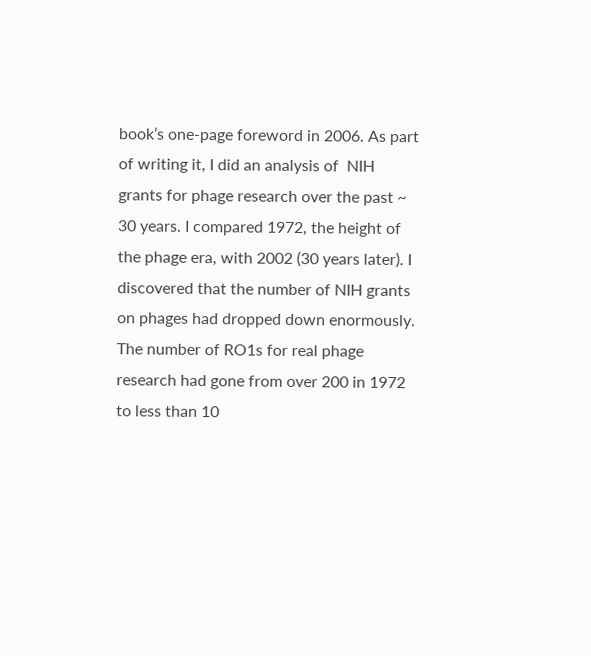book’s one-page foreword in 2006. As part of writing it, I did an analysis of  NIH grants for phage research over the past ~ 30 years. I compared 1972, the height of the phage era, with 2002 (30 years later). I discovered that the number of NIH grants on phages had dropped down enormously. The number of RO1s for real phage research had gone from over 200 in 1972 to less than 10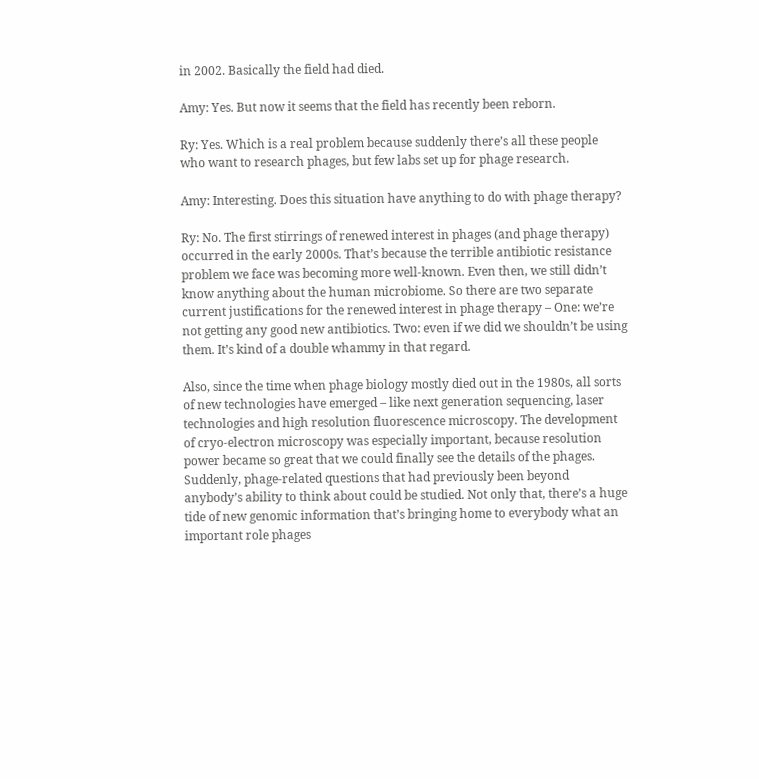in 2002. Basically the field had died.

Amy: Yes. But now it seems that the field has recently been reborn.

Ry: Yes. Which is a real problem because suddenly there’s all these people who want to research phages, but few labs set up for phage research.

Amy: Interesting. Does this situation have anything to do with phage therapy?

Ry: No. The first stirrings of renewed interest in phages (and phage therapy) occurred in the early 2000s. That’s because the terrible antibiotic resistance problem we face was becoming more well-known. Even then, we still didn’t know anything about the human microbiome. So there are two separate current justifications for the renewed interest in phage therapy – One: we’re not getting any good new antibiotics. Two: even if we did we shouldn’t be using them. It’s kind of a double whammy in that regard.

Also, since the time when phage biology mostly died out in the 1980s, all sorts of new technologies have emerged – like next generation sequencing, laser technologies and high resolution fluorescence microscopy. The development of cryo-electron microscopy was especially important, because resolution power became so great that we could finally see the details of the phages. Suddenly, phage-related questions that had previously been beyond anybody’s ability to think about could be studied. Not only that, there’s a huge tide of new genomic information that’s bringing home to everybody what an important role phages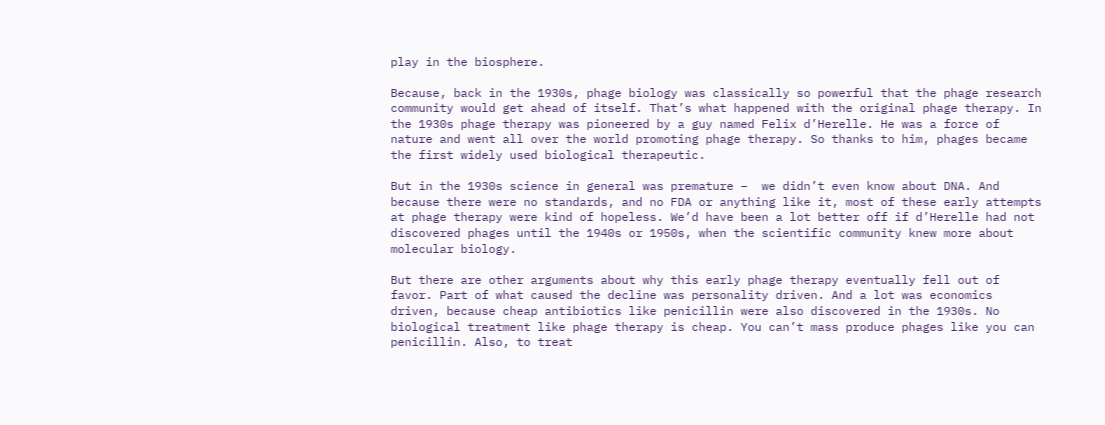play in the biosphere.

Because, back in the 1930s, phage biology was classically so powerful that the phage research community would get ahead of itself. That’s what happened with the original phage therapy. In the 1930s phage therapy was pioneered by a guy named Felix d’Herelle. He was a force of nature and went all over the world promoting phage therapy. So thanks to him, phages became the first widely used biological therapeutic.

But in the 1930s science in general was premature –  we didn’t even know about DNA. And because there were no standards, and no FDA or anything like it, most of these early attempts at phage therapy were kind of hopeless. We’d have been a lot better off if d’Herelle had not discovered phages until the 1940s or 1950s, when the scientific community knew more about molecular biology.

But there are other arguments about why this early phage therapy eventually fell out of favor. Part of what caused the decline was personality driven. And a lot was economics driven, because cheap antibiotics like penicillin were also discovered in the 1930s. No biological treatment like phage therapy is cheap. You can’t mass produce phages like you can penicillin. Also, to treat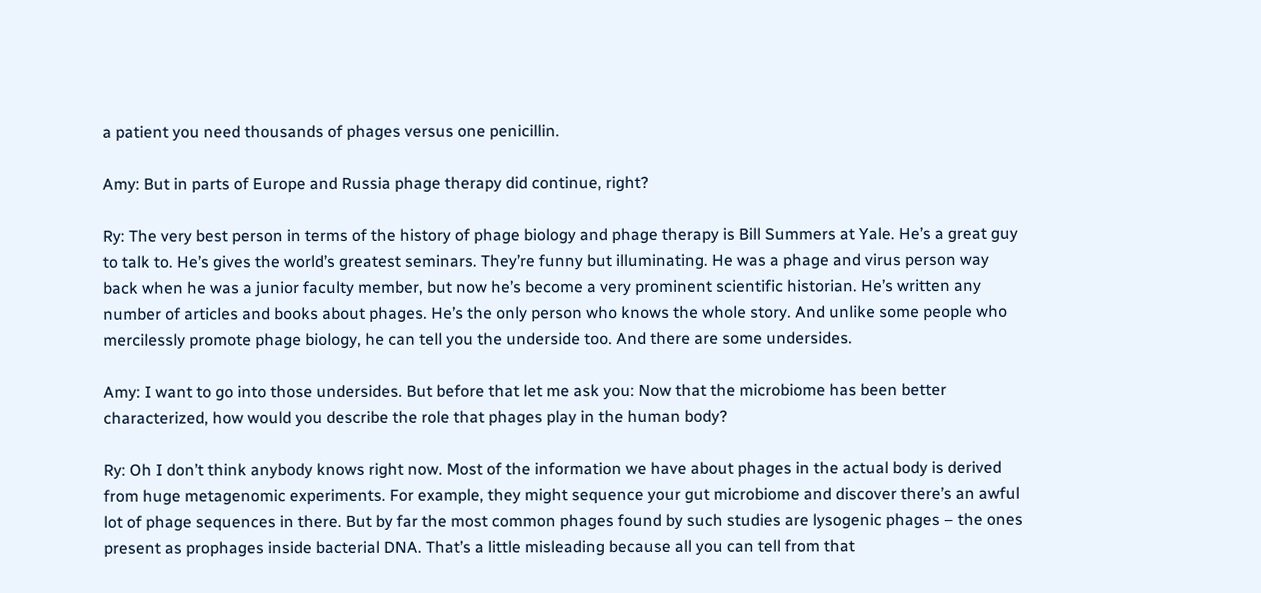a patient you need thousands of phages versus one penicillin.

Amy: But in parts of Europe and Russia phage therapy did continue, right?

Ry: The very best person in terms of the history of phage biology and phage therapy is Bill Summers at Yale. He’s a great guy to talk to. He’s gives the world’s greatest seminars. They’re funny but illuminating. He was a phage and virus person way back when he was a junior faculty member, but now he’s become a very prominent scientific historian. He’s written any number of articles and books about phages. He’s the only person who knows the whole story. And unlike some people who mercilessly promote phage biology, he can tell you the underside too. And there are some undersides.

Amy: I want to go into those undersides. But before that let me ask you: Now that the microbiome has been better characterized, how would you describe the role that phages play in the human body?

Ry: Oh I don’t think anybody knows right now. Most of the information we have about phages in the actual body is derived from huge metagenomic experiments. For example, they might sequence your gut microbiome and discover there’s an awful lot of phage sequences in there. But by far the most common phages found by such studies are lysogenic phages – the ones present as prophages inside bacterial DNA. That’s a little misleading because all you can tell from that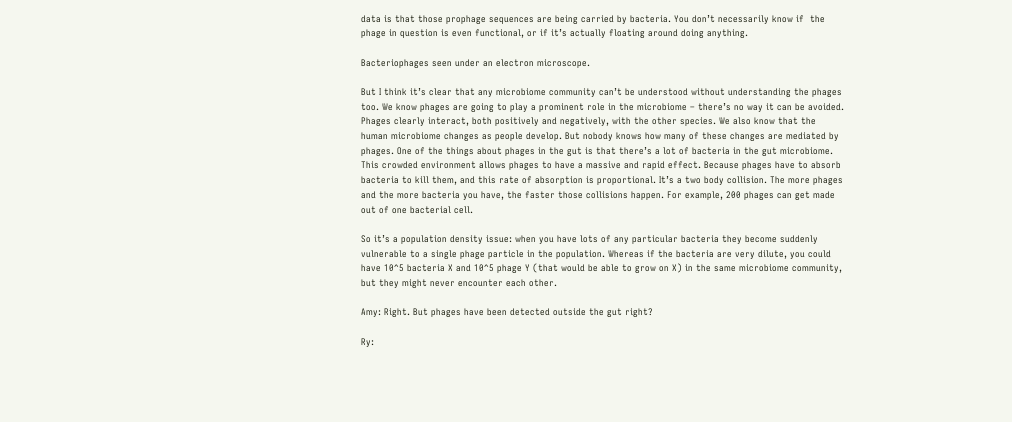data is that those prophage sequences are being carried by bacteria. You don’t necessarily know if  the phage in question is even functional, or if it’s actually floating around doing anything.

Bacteriophages seen under an electron microscope.

But I think it’s clear that any microbiome community can’t be understood without understanding the phages too. We know phages are going to play a prominent role in the microbiome – there’s no way it can be avoided. Phages clearly interact, both positively and negatively, with the other species. We also know that the human microbiome changes as people develop. But nobody knows how many of these changes are mediated by phages. One of the things about phages in the gut is that there’s a lot of bacteria in the gut microbiome. This crowded environment allows phages to have a massive and rapid effect. Because phages have to absorb bacteria to kill them, and this rate of absorption is proportional. It’s a two body collision. The more phages and the more bacteria you have, the faster those collisions happen. For example, 200 phages can get made out of one bacterial cell.

So it’s a population density issue: when you have lots of any particular bacteria they become suddenly vulnerable to a single phage particle in the population. Whereas if the bacteria are very dilute, you could have 10^5 bacteria X and 10^5 phage Y (that would be able to grow on X) in the same microbiome community, but they might never encounter each other.

Amy: Right. But phages have been detected outside the gut right?

Ry: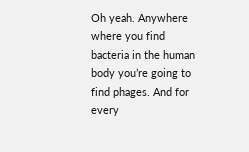Oh yeah. Anywhere where you find bacteria in the human body you’re going to find phages. And for every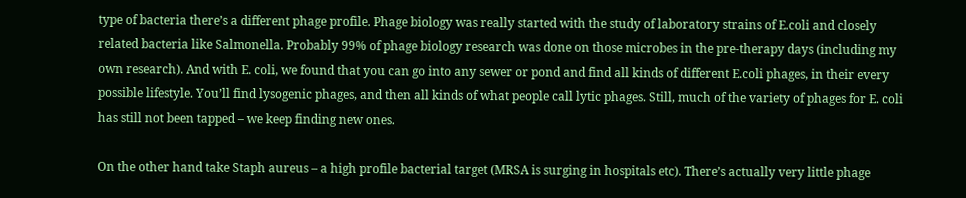type of bacteria there’s a different phage profile. Phage biology was really started with the study of laboratory strains of E.coli and closely related bacteria like Salmonella. Probably 99% of phage biology research was done on those microbes in the pre-therapy days (including my own research). And with E. coli, we found that you can go into any sewer or pond and find all kinds of different E.coli phages, in their every possible lifestyle. You’ll find lysogenic phages, and then all kinds of what people call lytic phages. Still, much of the variety of phages for E. coli has still not been tapped – we keep finding new ones.

On the other hand take Staph aureus – a high profile bacterial target (MRSA is surging in hospitals etc). There’s actually very little phage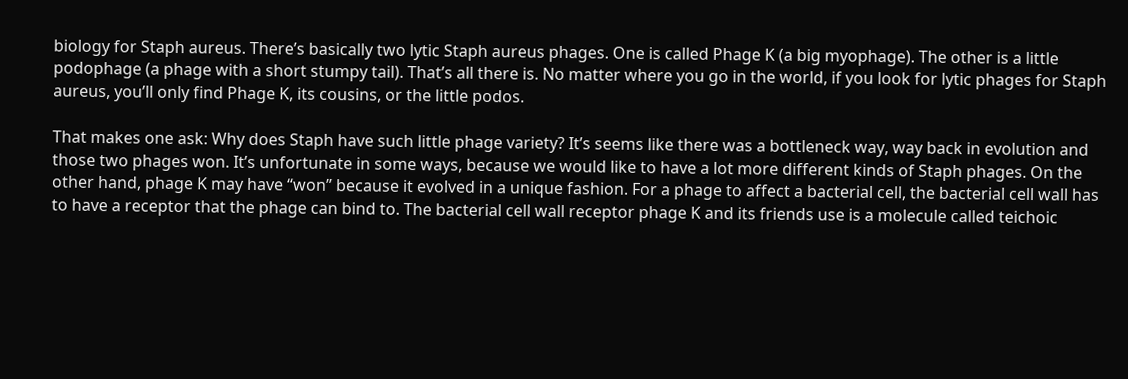biology for Staph aureus. There’s basically two lytic Staph aureus phages. One is called Phage K (a big myophage). The other is a little podophage (a phage with a short stumpy tail). That’s all there is. No matter where you go in the world, if you look for lytic phages for Staph aureus, you’ll only find Phage K, its cousins, or the little podos.

That makes one ask: Why does Staph have such little phage variety? It’s seems like there was a bottleneck way, way back in evolution and those two phages won. It’s unfortunate in some ways, because we would like to have a lot more different kinds of Staph phages. On the other hand, phage K may have “won” because it evolved in a unique fashion. For a phage to affect a bacterial cell, the bacterial cell wall has to have a receptor that the phage can bind to. The bacterial cell wall receptor phage K and its friends use is a molecule called teichoic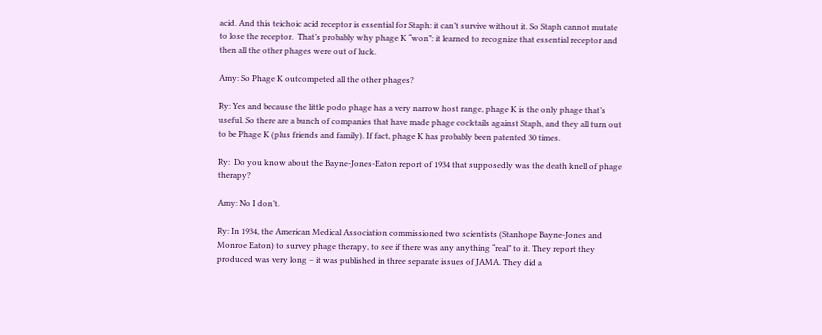acid. And this teichoic acid receptor is essential for Staph: it can’t survive without it. So Staph cannot mutate to lose the receptor.  That’s probably why phage K “won”: it learned to recognize that essential receptor and then all the other phages were out of luck.

Amy: So Phage K outcompeted all the other phages?

Ry: Yes and because the little podo phage has a very narrow host range, phage K is the only phage that’s useful. So there are a bunch of companies that have made phage cocktails against Staph, and they all turn out to be Phage K (plus friends and family). If fact, phage K has probably been patented 30 times.

Ry:  Do you know about the Bayne-Jones-Eaton report of 1934 that supposedly was the death knell of phage therapy?

Amy: No I don’t.

Ry: In 1934, the American Medical Association commissioned two scientists (Stanhope Bayne-Jones and Monroe Eaton) to survey phage therapy, to see if there was any anything “real” to it. They report they produced was very long – it was published in three separate issues of JAMA. They did a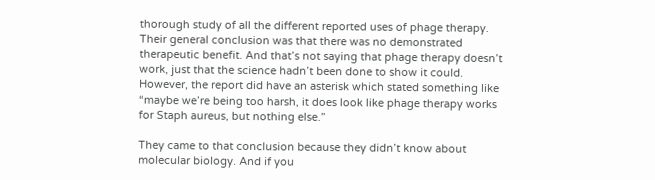thorough study of all the different reported uses of phage therapy. Their general conclusion was that there was no demonstrated therapeutic benefit. And that’s not saying that phage therapy doesn’t work, just that the science hadn’t been done to show it could. However, the report did have an asterisk which stated something like “maybe we’re being too harsh, it does look like phage therapy works for Staph aureus, but nothing else.”

They came to that conclusion because they didn’t know about molecular biology. And if you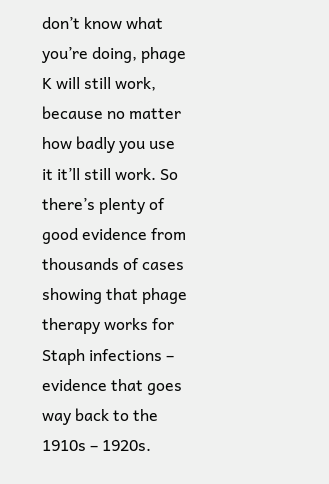don’t know what you’re doing, phage K will still work, because no matter how badly you use it it’ll still work. So there’s plenty of good evidence from thousands of cases showing that phage therapy works for Staph infections – evidence that goes way back to the 1910s – 1920s.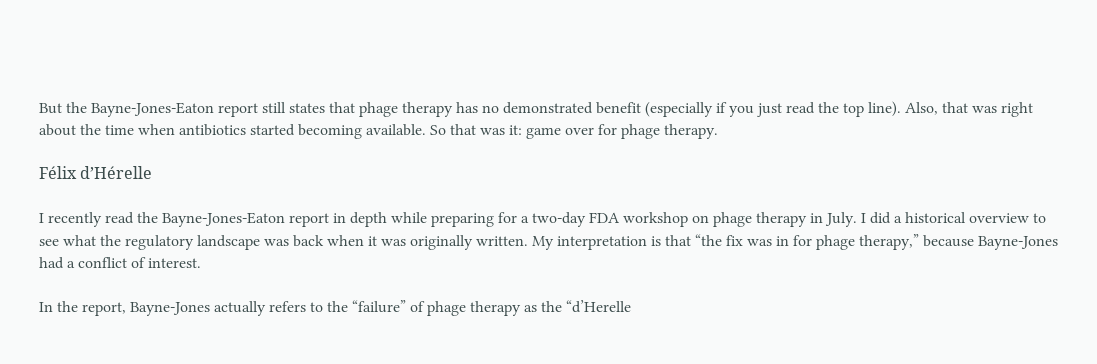But the Bayne-Jones-Eaton report still states that phage therapy has no demonstrated benefit (especially if you just read the top line). Also, that was right about the time when antibiotics started becoming available. So that was it: game over for phage therapy.

Félix d’Hérelle

I recently read the Bayne-Jones-Eaton report in depth while preparing for a two-day FDA workshop on phage therapy in July. I did a historical overview to see what the regulatory landscape was back when it was originally written. My interpretation is that “the fix was in for phage therapy,” because Bayne-Jones had a conflict of interest.

In the report, Bayne-Jones actually refers to the “failure” of phage therapy as the “d’Herelle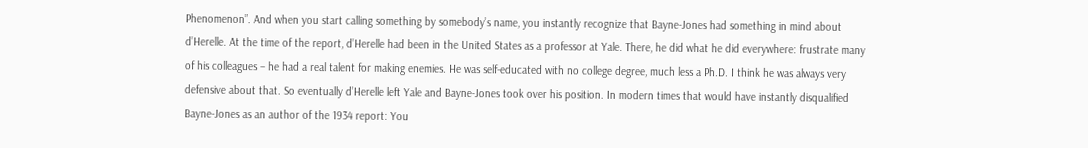Phenomenon”. And when you start calling something by somebody’s name, you instantly recognize that Bayne-Jones had something in mind about d’Herelle. At the time of the report, d’Herelle had been in the United States as a professor at Yale. There, he did what he did everywhere: frustrate many of his colleagues – he had a real talent for making enemies. He was self-educated with no college degree, much less a Ph.D. I think he was always very defensive about that. So eventually d’Herelle left Yale and Bayne-Jones took over his position. In modern times that would have instantly disqualified Bayne-Jones as an author of the 1934 report: You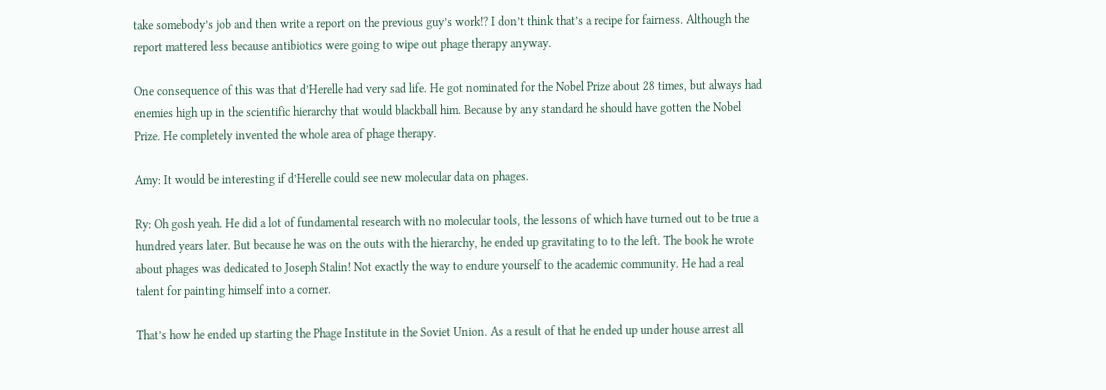take somebody’s job and then write a report on the previous guy’s work!? I don’t think that’s a recipe for fairness. Although the report mattered less because antibiotics were going to wipe out phage therapy anyway.

One consequence of this was that d’Herelle had very sad life. He got nominated for the Nobel Prize about 28 times, but always had enemies high up in the scientific hierarchy that would blackball him. Because by any standard he should have gotten the Nobel Prize. He completely invented the whole area of phage therapy.

Amy: It would be interesting if d’Herelle could see new molecular data on phages.

Ry: Oh gosh yeah. He did a lot of fundamental research with no molecular tools, the lessons of which have turned out to be true a hundred years later. But because he was on the outs with the hierarchy, he ended up gravitating to to the left. The book he wrote about phages was dedicated to Joseph Stalin! Not exactly the way to endure yourself to the academic community. He had a real talent for painting himself into a corner.

That’s how he ended up starting the Phage Institute in the Soviet Union. As a result of that he ended up under house arrest all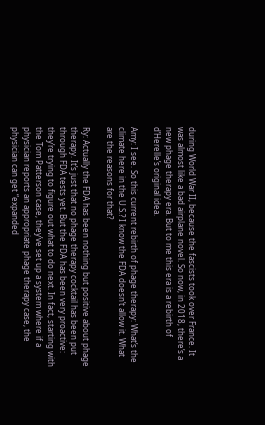during World War II, because the fascists took over France. It was almost like a bad airplane novel. So now, in 2018, there’s a new phage therapy era. But to me this era is a rebirth of d’Herelle’s original idea.

Amy: I see. So this current rebirth of phage therapy: What’s the climate here in the U.S.? I know the FDA doesn’t allow it. What are the reasons for that?

Ry: Actually the FDA has been nothing but positive about phage therapy. It’s just that no phage therapy cocktail has been put through FDA tests yet. But the FDA has been very proactive: they’re trying to figure out what to do next. In fact, starting with the Tom Patterson case, they’ve set up a system where if a physician reports an appropriate phage therapy case, the physician can get “expanded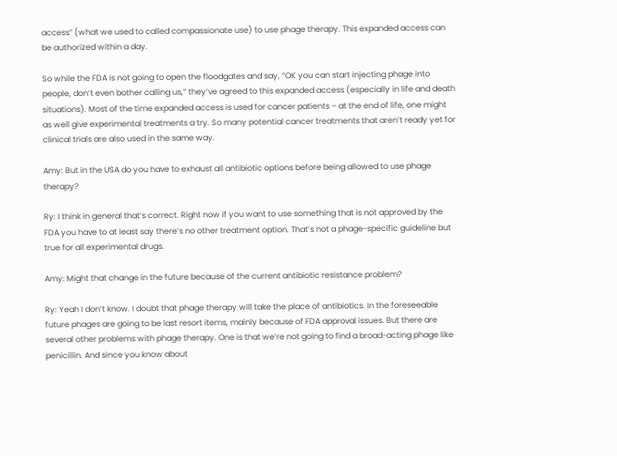access” (what we used to called compassionate use) to use phage therapy. This expanded access can be authorized within a day.

So while the FDA is not going to open the floodgates and say, “OK you can start injecting phage into people, don’t even bother calling us,” they’ve agreed to this expanded access (especially in life and death situations). Most of the time expanded access is used for cancer patients – at the end of life, one might as well give experimental treatments a try. So many potential cancer treatments that aren’t ready yet for clinical trials are also used in the same way.

Amy: But in the USA do you have to exhaust all antibiotic options before being allowed to use phage therapy?

Ry: I think in general that’s correct. Right now if you want to use something that is not approved by the FDA you have to at least say there’s no other treatment option. That’s not a phage-specific guideline but true for all experimental drugs.

Amy: Might that change in the future because of the current antibiotic resistance problem?

Ry: Yeah I don’t know. I doubt that phage therapy will take the place of antibiotics. In the foreseeable future phages are going to be last resort items, mainly because of FDA approval issues. But there are several other problems with phage therapy. One is that we’re not going to find a broad-acting phage like penicillin. And since you know about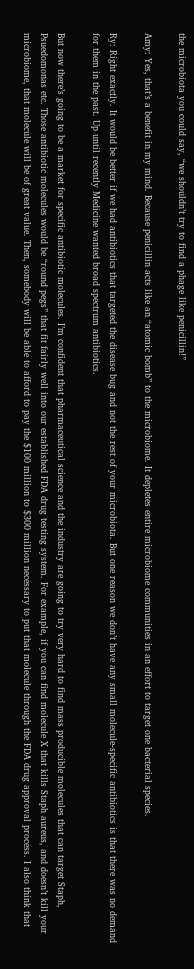the microbiota you could say, “we shouldn’t try to find a phage like penicillin!”

Amy: Yes, that’s a benefit in my mind. Because penicillin acts like an “atomic bomb” to the microbiome. It depletes entire microbiome communities in an effort to target one bacterial species.

Ry: Right exactly. It would be better if we had antibiotics that targeted the disease bug and not the rest of your microbiota. But one reason we don’t have any small molecule-specific antibiotics is that there was no demand for them in the past. Up until recently Medicine wanted broad spectrum antibiotics.

But now there’s going to be a market for specific antibiotic molecules. I’m confident that pharmaceutical science and the industry are going to try very hard to find mass producible molecules that can target Staph, Psuedomonas etc. Those antibiotic molecules would be “round pegs” that fit fairly well into our established FDA drug testing system. For example, if you can find molecule X that kills Staph aureus, and doesn’t kill your microbiome, that molecule will be of great value. Then, somebody will be able to afford to pay the $100 million to $300 million necessary to put that molecule through the FDA drug approval process. I also think that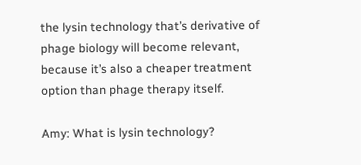the lysin technology that’s derivative of phage biology will become relevant, because it’s also a cheaper treatment option than phage therapy itself.

Amy: What is lysin technology?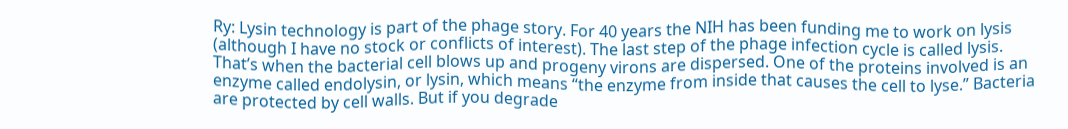Ry: Lysin technology is part of the phage story. For 40 years the NIH has been funding me to work on lysis (although I have no stock or conflicts of interest). The last step of the phage infection cycle is called lysis. That’s when the bacterial cell blows up and progeny virons are dispersed. One of the proteins involved is an enzyme called endolysin, or lysin, which means “the enzyme from inside that causes the cell to lyse.” Bacteria are protected by cell walls. But if you degrade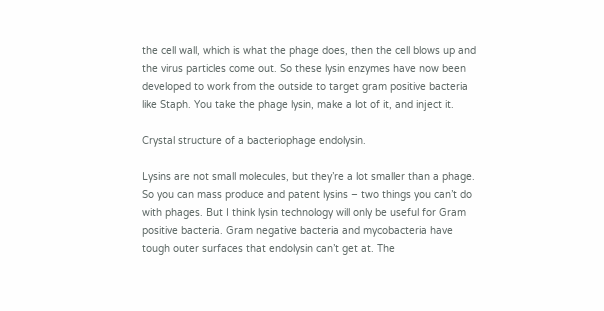the cell wall, which is what the phage does, then the cell blows up and the virus particles come out. So these lysin enzymes have now been developed to work from the outside to target gram positive bacteria like Staph. You take the phage lysin, make a lot of it, and inject it.

Crystal structure of a bacteriophage endolysin.

Lysins are not small molecules, but they’re a lot smaller than a phage. So you can mass produce and patent lysins – two things you can’t do with phages. But I think lysin technology will only be useful for Gram positive bacteria. Gram negative bacteria and mycobacteria have tough outer surfaces that endolysin can’t get at. The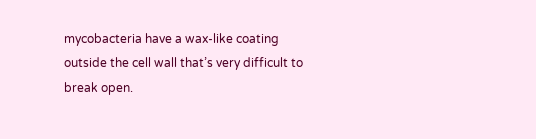mycobacteria have a wax-like coating outside the cell wall that’s very difficult to break open.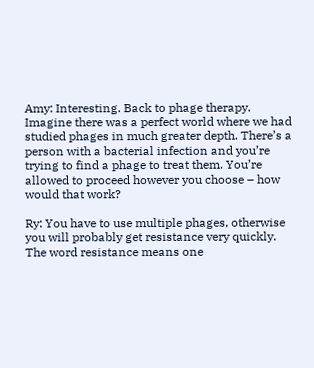Amy: Interesting. Back to phage therapy. Imagine there was a perfect world where we had studied phages in much greater depth. There’s a person with a bacterial infection and you’re trying to find a phage to treat them. You’re allowed to proceed however you choose – how would that work?

Ry: You have to use multiple phages, otherwise you will probably get resistance very quickly. The word resistance means one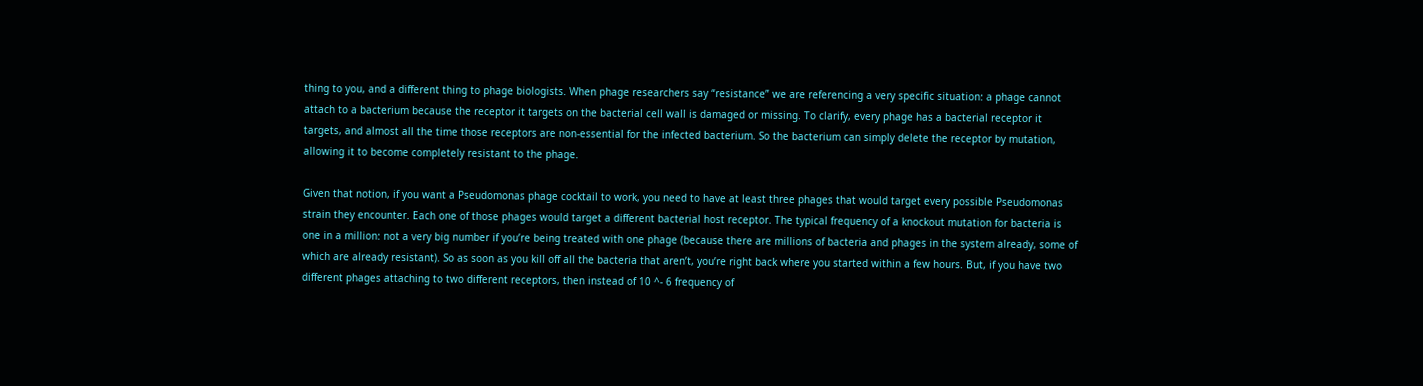thing to you, and a different thing to phage biologists. When phage researchers say “resistance” we are referencing a very specific situation: a phage cannot attach to a bacterium because the receptor it targets on the bacterial cell wall is damaged or missing. To clarify, every phage has a bacterial receptor it targets, and almost all the time those receptors are non-essential for the infected bacterium. So the bacterium can simply delete the receptor by mutation, allowing it to become completely resistant to the phage.

Given that notion, if you want a Pseudomonas phage cocktail to work, you need to have at least three phages that would target every possible Pseudomonas strain they encounter. Each one of those phages would target a different bacterial host receptor. The typical frequency of a knockout mutation for bacteria is one in a million: not a very big number if you’re being treated with one phage (because there are millions of bacteria and phages in the system already, some of which are already resistant). So as soon as you kill off all the bacteria that aren’t, you’re right back where you started within a few hours. But, if you have two different phages attaching to two different receptors, then instead of 10 ^- 6 frequency of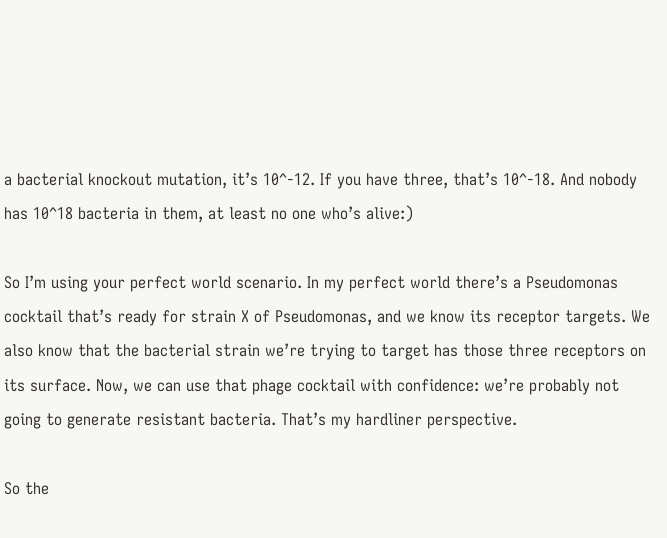a bacterial knockout mutation, it’s 10^-12. If you have three, that’s 10^-18. And nobody has 10^18 bacteria in them, at least no one who’s alive:)

So I’m using your perfect world scenario. In my perfect world there’s a Pseudomonas cocktail that’s ready for strain X of Pseudomonas, and we know its receptor targets. We also know that the bacterial strain we’re trying to target has those three receptors on its surface. Now, we can use that phage cocktail with confidence: we’re probably not going to generate resistant bacteria. That’s my hardliner perspective.

So the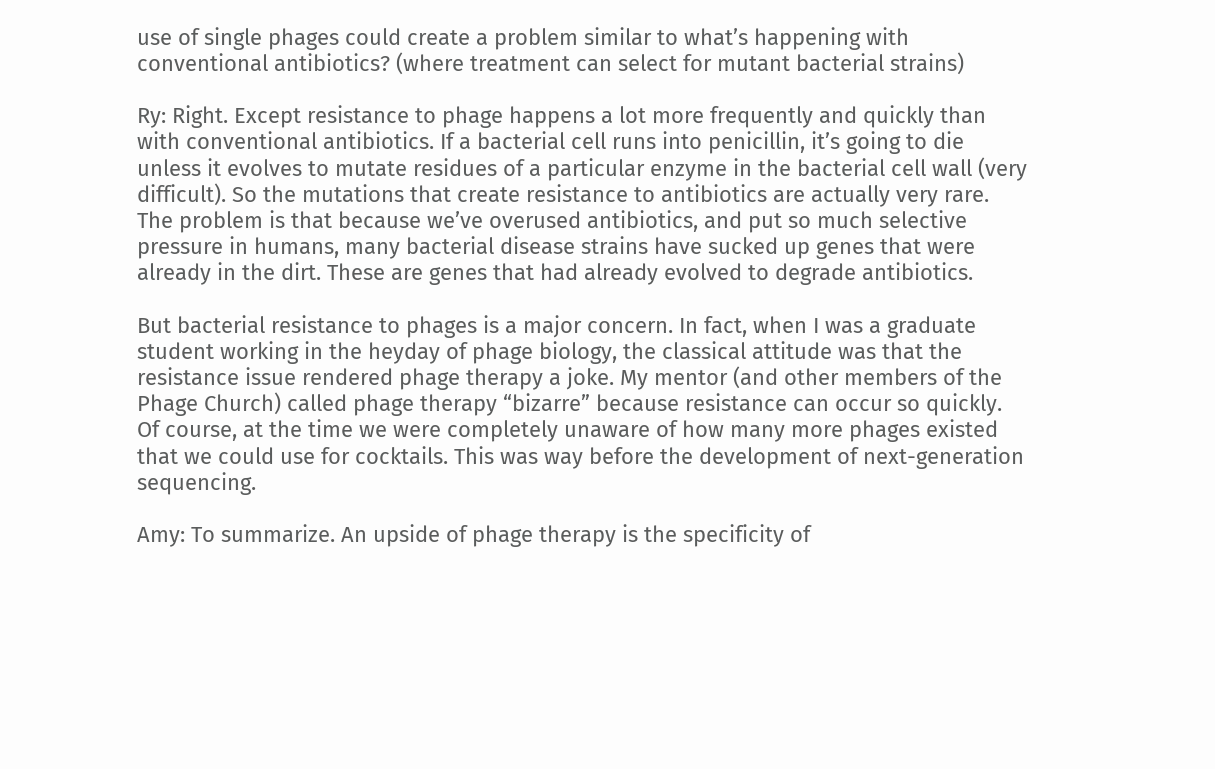use of single phages could create a problem similar to what’s happening with conventional antibiotics? (where treatment can select for mutant bacterial strains)

Ry: Right. Except resistance to phage happens a lot more frequently and quickly than with conventional antibiotics. If a bacterial cell runs into penicillin, it’s going to die unless it evolves to mutate residues of a particular enzyme in the bacterial cell wall (very difficult). So the mutations that create resistance to antibiotics are actually very rare. The problem is that because we’ve overused antibiotics, and put so much selective pressure in humans, many bacterial disease strains have sucked up genes that were already in the dirt. These are genes that had already evolved to degrade antibiotics.

But bacterial resistance to phages is a major concern. In fact, when I was a graduate student working in the heyday of phage biology, the classical attitude was that the resistance issue rendered phage therapy a joke. My mentor (and other members of the Phage Church) called phage therapy “bizarre” because resistance can occur so quickly. Of course, at the time we were completely unaware of how many more phages existed that we could use for cocktails. This was way before the development of next-generation sequencing.

Amy: To summarize. An upside of phage therapy is the specificity of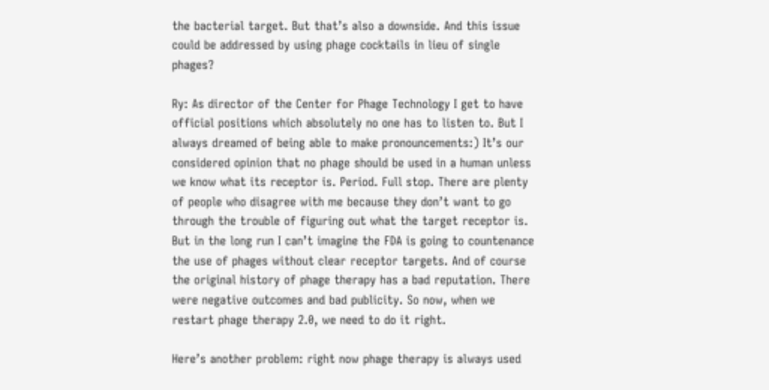the bacterial target. But that’s also a downside. And this issue could be addressed by using phage cocktails in lieu of single phages?

Ry: As director of the Center for Phage Technology I get to have official positions which absolutely no one has to listen to. But I always dreamed of being able to make pronouncements:) It’s our considered opinion that no phage should be used in a human unless we know what its receptor is. Period. Full stop. There are plenty of people who disagree with me because they don’t want to go through the trouble of figuring out what the target receptor is. But in the long run I can’t imagine the FDA is going to countenance the use of phages without clear receptor targets. And of course the original history of phage therapy has a bad reputation. There were negative outcomes and bad publicity. So now, when we restart phage therapy 2.0, we need to do it right.

Here’s another problem: right now phage therapy is always used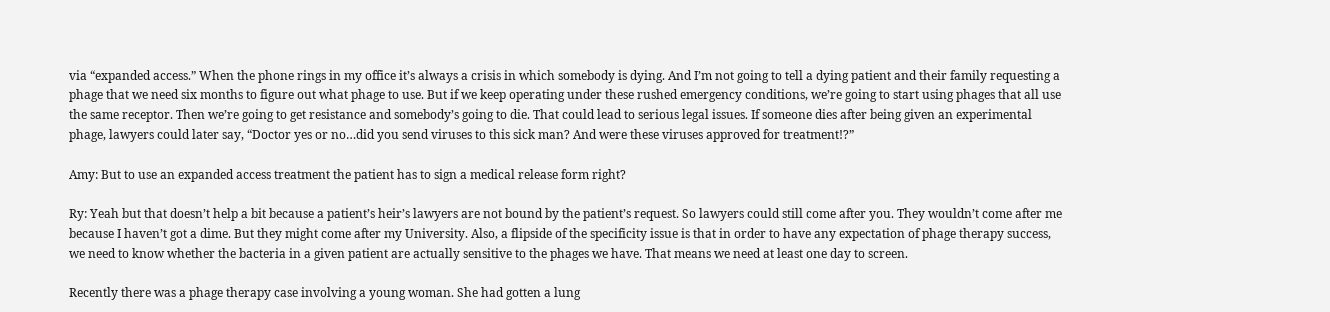via “expanded access.” When the phone rings in my office it’s always a crisis in which somebody is dying. And I’m not going to tell a dying patient and their family requesting a phage that we need six months to figure out what phage to use. But if we keep operating under these rushed emergency conditions, we’re going to start using phages that all use the same receptor. Then we’re going to get resistance and somebody’s going to die. That could lead to serious legal issues. If someone dies after being given an experimental phage, lawyers could later say, “Doctor yes or no…did you send viruses to this sick man? And were these viruses approved for treatment!?”

Amy: But to use an expanded access treatment the patient has to sign a medical release form right?

Ry: Yeah but that doesn’t help a bit because a patient’s heir’s lawyers are not bound by the patient’s request. So lawyers could still come after you. They wouldn’t come after me because I haven’t got a dime. But they might come after my University. Also, a flipside of the specificity issue is that in order to have any expectation of phage therapy success, we need to know whether the bacteria in a given patient are actually sensitive to the phages we have. That means we need at least one day to screen.

Recently there was a phage therapy case involving a young woman. She had gotten a lung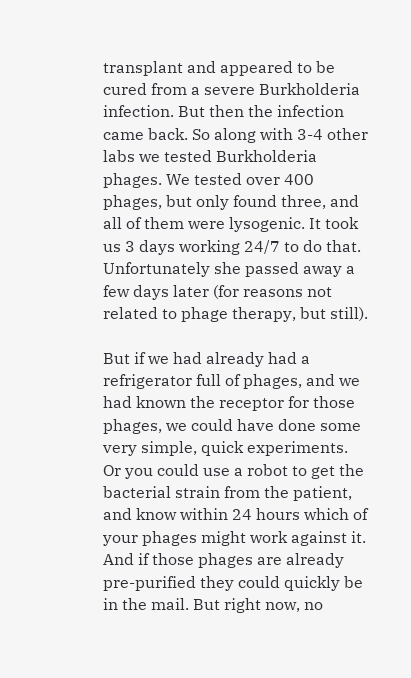transplant and appeared to be cured from a severe Burkholderia infection. But then the infection came back. So along with 3-4 other labs we tested Burkholderia phages. We tested over 400 phages, but only found three, and all of them were lysogenic. It took us 3 days working 24/7 to do that. Unfortunately she passed away a few days later (for reasons not related to phage therapy, but still).

But if we had already had a refrigerator full of phages, and we had known the receptor for those phages, we could have done some very simple, quick experiments. Or you could use a robot to get the bacterial strain from the patient, and know within 24 hours which of your phages might work against it. And if those phages are already pre-purified they could quickly be in the mail. But right now, no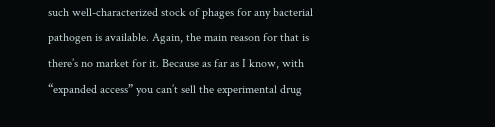such well-characterized stock of phages for any bacterial pathogen is available. Again, the main reason for that is there’s no market for it. Because as far as I know, with “expanded access” you can’t sell the experimental drug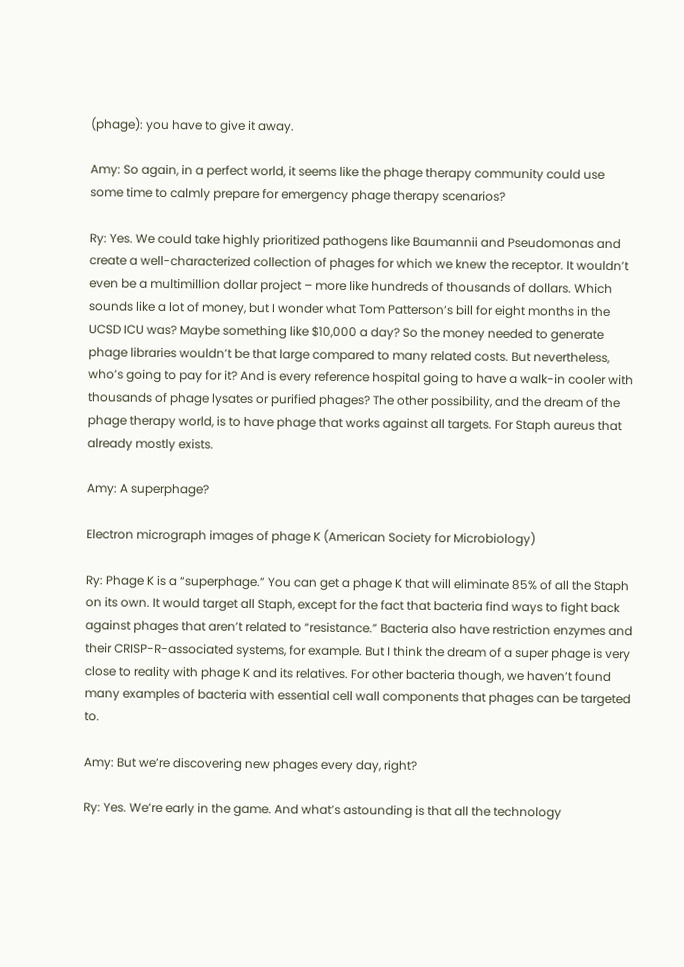(phage): you have to give it away.

Amy: So again, in a perfect world, it seems like the phage therapy community could use some time to calmly prepare for emergency phage therapy scenarios?

Ry: Yes. We could take highly prioritized pathogens like Baumannii and Pseudomonas and create a well-characterized collection of phages for which we knew the receptor. It wouldn’t even be a multimillion dollar project – more like hundreds of thousands of dollars. Which sounds like a lot of money, but I wonder what Tom Patterson’s bill for eight months in the UCSD ICU was? Maybe something like $10,000 a day? So the money needed to generate phage libraries wouldn’t be that large compared to many related costs. But nevertheless, who’s going to pay for it? And is every reference hospital going to have a walk-in cooler with thousands of phage lysates or purified phages? The other possibility, and the dream of the phage therapy world, is to have phage that works against all targets. For Staph aureus that already mostly exists.

Amy: A superphage?

Electron micrograph images of phage K (American Society for Microbiology)

Ry: Phage K is a “superphage.” You can get a phage K that will eliminate 85% of all the Staph on its own. It would target all Staph, except for the fact that bacteria find ways to fight back against phages that aren’t related to “resistance.” Bacteria also have restriction enzymes and their CRISP-R-associated systems, for example. But I think the dream of a super phage is very close to reality with phage K and its relatives. For other bacteria though, we haven’t found many examples of bacteria with essential cell wall components that phages can be targeted to.

Amy: But we’re discovering new phages every day, right?

Ry: Yes. We’re early in the game. And what’s astounding is that all the technology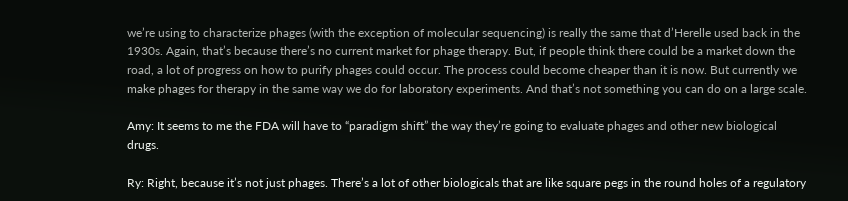we’re using to characterize phages (with the exception of molecular sequencing) is really the same that d’Herelle used back in the 1930s. Again, that’s because there’s no current market for phage therapy. But, if people think there could be a market down the road, a lot of progress on how to purify phages could occur. The process could become cheaper than it is now. But currently we make phages for therapy in the same way we do for laboratory experiments. And that’s not something you can do on a large scale.

Amy: It seems to me the FDA will have to “paradigm shift” the way they’re going to evaluate phages and other new biological drugs.

Ry: Right, because it’s not just phages. There’s a lot of other biologicals that are like square pegs in the round holes of a regulatory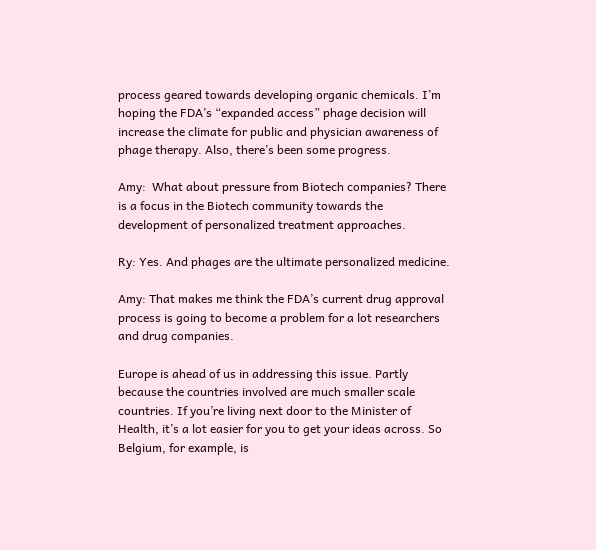process geared towards developing organic chemicals. I’m hoping the FDA’s “expanded access” phage decision will increase the climate for public and physician awareness of phage therapy. Also, there’s been some progress.

Amy:  What about pressure from Biotech companies? There is a focus in the Biotech community towards the development of personalized treatment approaches.

Ry: Yes. And phages are the ultimate personalized medicine.

Amy: That makes me think the FDA’s current drug approval process is going to become a problem for a lot researchers and drug companies.

Europe is ahead of us in addressing this issue. Partly because the countries involved are much smaller scale countries. If you’re living next door to the Minister of Health, it’s a lot easier for you to get your ideas across. So Belgium, for example, is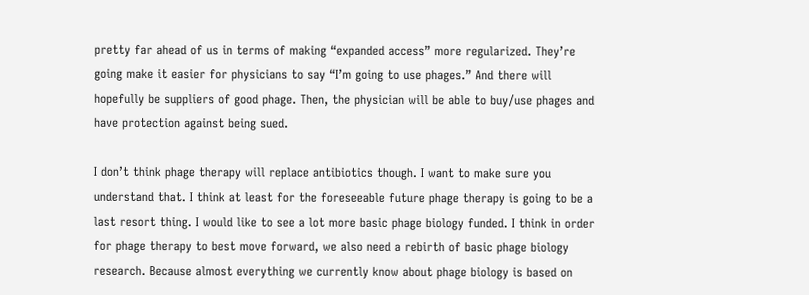pretty far ahead of us in terms of making “expanded access” more regularized. They’re going make it easier for physicians to say “I’m going to use phages.” And there will hopefully be suppliers of good phage. Then, the physician will be able to buy/use phages and have protection against being sued.

I don’t think phage therapy will replace antibiotics though. I want to make sure you understand that. I think at least for the foreseeable future phage therapy is going to be a last resort thing. I would like to see a lot more basic phage biology funded. I think in order for phage therapy to best move forward, we also need a rebirth of basic phage biology research. Because almost everything we currently know about phage biology is based on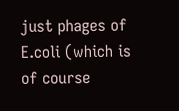just phages of E.coli (which is of course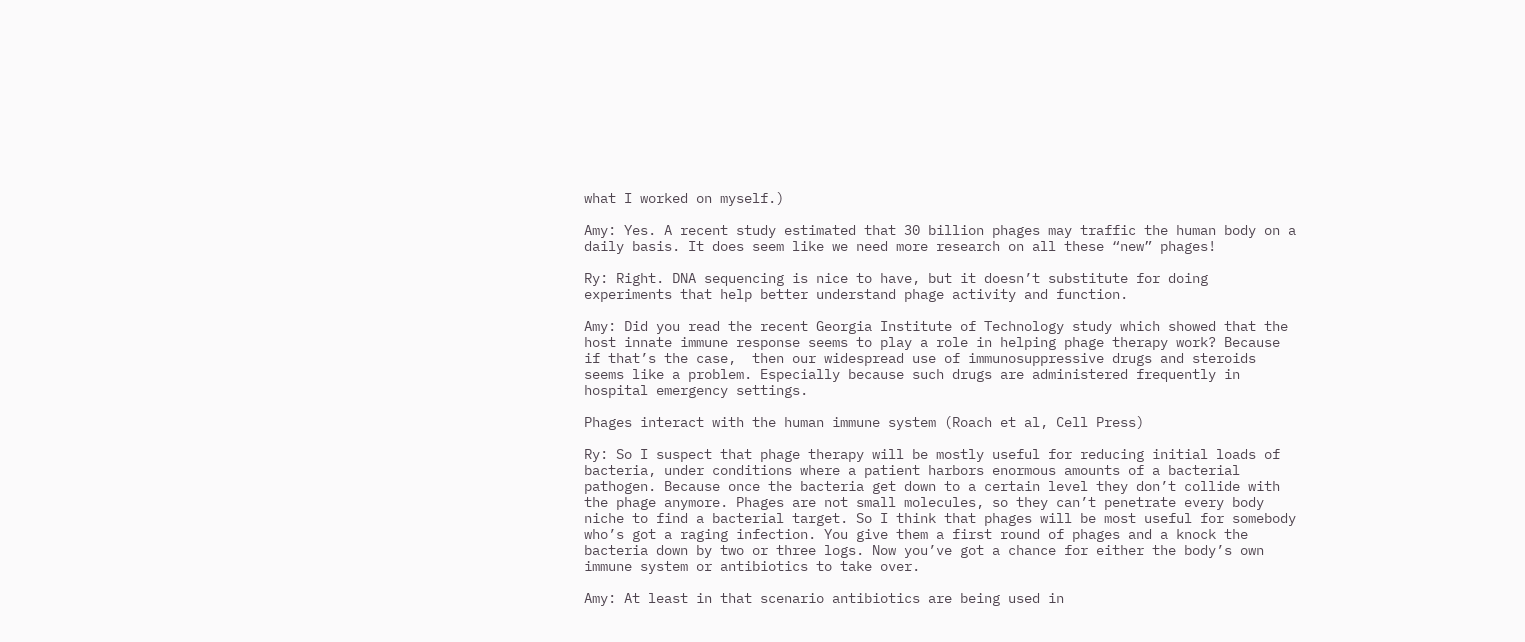what I worked on myself.)

Amy: Yes. A recent study estimated that 30 billion phages may traffic the human body on a daily basis. It does seem like we need more research on all these “new” phages!

Ry: Right. DNA sequencing is nice to have, but it doesn’t substitute for doing experiments that help better understand phage activity and function.

Amy: Did you read the recent Georgia Institute of Technology study which showed that the host innate immune response seems to play a role in helping phage therapy work? Because if that’s the case,  then our widespread use of immunosuppressive drugs and steroids seems like a problem. Especially because such drugs are administered frequently in hospital emergency settings.

Phages interact with the human immune system (Roach et al, Cell Press)

Ry: So I suspect that phage therapy will be mostly useful for reducing initial loads of bacteria, under conditions where a patient harbors enormous amounts of a bacterial pathogen. Because once the bacteria get down to a certain level they don’t collide with the phage anymore. Phages are not small molecules, so they can’t penetrate every body niche to find a bacterial target. So I think that phages will be most useful for somebody who’s got a raging infection. You give them a first round of phages and a knock the bacteria down by two or three logs. Now you’ve got a chance for either the body’s own immune system or antibiotics to take over.

Amy: At least in that scenario antibiotics are being used in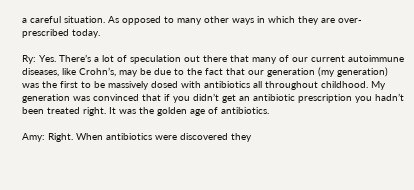a careful situation. As opposed to many other ways in which they are over-prescribed today.

Ry: Yes. There’s a lot of speculation out there that many of our current autoimmune diseases, like Crohn’s, may be due to the fact that our generation (my generation) was the first to be massively dosed with antibiotics all throughout childhood. My generation was convinced that if you didn’t get an antibiotic prescription you hadn’t been treated right. It was the golden age of antibiotics.

Amy: Right. When antibiotics were discovered they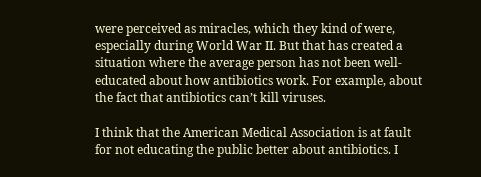were perceived as miracles, which they kind of were, especially during World War II. But that has created a situation where the average person has not been well-educated about how antibiotics work. For example, about the fact that antibiotics can’t kill viruses.

I think that the American Medical Association is at fault for not educating the public better about antibiotics. I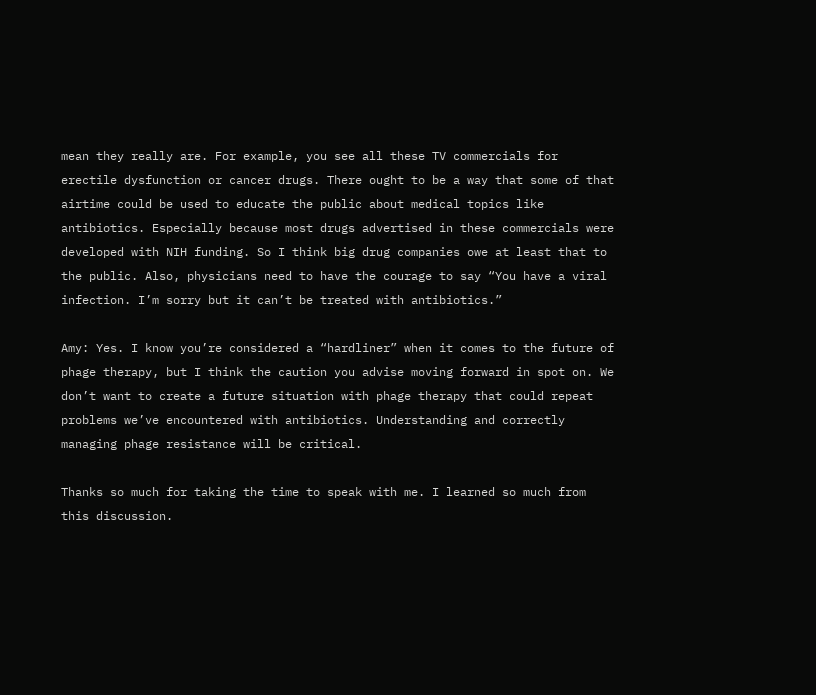mean they really are. For example, you see all these TV commercials for erectile dysfunction or cancer drugs. There ought to be a way that some of that airtime could be used to educate the public about medical topics like antibiotics. Especially because most drugs advertised in these commercials were developed with NIH funding. So I think big drug companies owe at least that to the public. Also, physicians need to have the courage to say “You have a viral infection. I’m sorry but it can’t be treated with antibiotics.”

Amy: Yes. I know you’re considered a “hardliner” when it comes to the future of phage therapy, but I think the caution you advise moving forward in spot on. We don’t want to create a future situation with phage therapy that could repeat problems we’ve encountered with antibiotics. Understanding and correctly managing phage resistance will be critical.

Thanks so much for taking the time to speak with me. I learned so much from this discussion.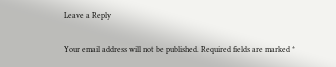Leave a Reply

Your email address will not be published. Required fields are marked *